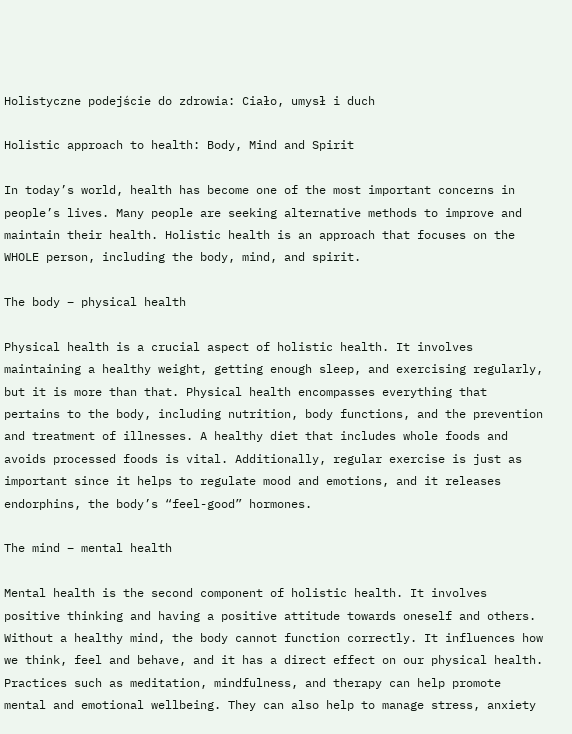Holistyczne podejście do zdrowia: Ciało, umysł i duch

Holistic approach to health: Body, Mind and Spirit

In today’s world, health has become one of the most important concerns in people’s lives. Many people are seeking alternative methods to improve and maintain their health. Holistic health is an approach that focuses on the WHOLE person, including the body, mind, and spirit.

The body – physical health

Physical health is a crucial aspect of holistic health. It involves maintaining a healthy weight, getting enough sleep, and exercising regularly, but it is more than that. Physical health encompasses everything that pertains to the body, including nutrition, body functions, and the prevention and treatment of illnesses. A healthy diet that includes whole foods and avoids processed foods is vital. Additionally, regular exercise is just as important since it helps to regulate mood and emotions, and it releases endorphins, the body’s “feel-good” hormones.

The mind – mental health

Mental health is the second component of holistic health. It involves positive thinking and having a positive attitude towards oneself and others. Without a healthy mind, the body cannot function correctly. It influences how we think, feel and behave, and it has a direct effect on our physical health.
Practices such as meditation, mindfulness, and therapy can help promote mental and emotional wellbeing. They can also help to manage stress, anxiety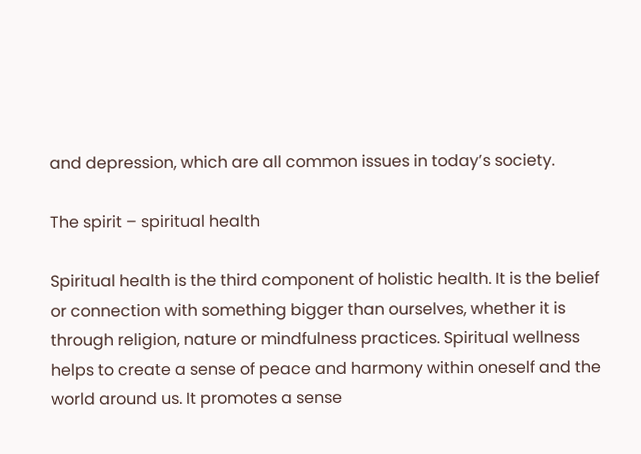and depression, which are all common issues in today’s society.

The spirit – spiritual health

Spiritual health is the third component of holistic health. It is the belief or connection with something bigger than ourselves, whether it is through religion, nature or mindfulness practices. Spiritual wellness helps to create a sense of peace and harmony within oneself and the world around us. It promotes a sense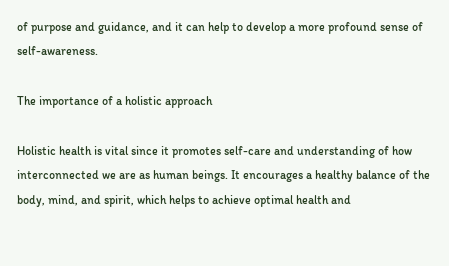of purpose and guidance, and it can help to develop a more profound sense of self-awareness.

The importance of a holistic approach

Holistic health is vital since it promotes self-care and understanding of how interconnected we are as human beings. It encourages a healthy balance of the body, mind, and spirit, which helps to achieve optimal health and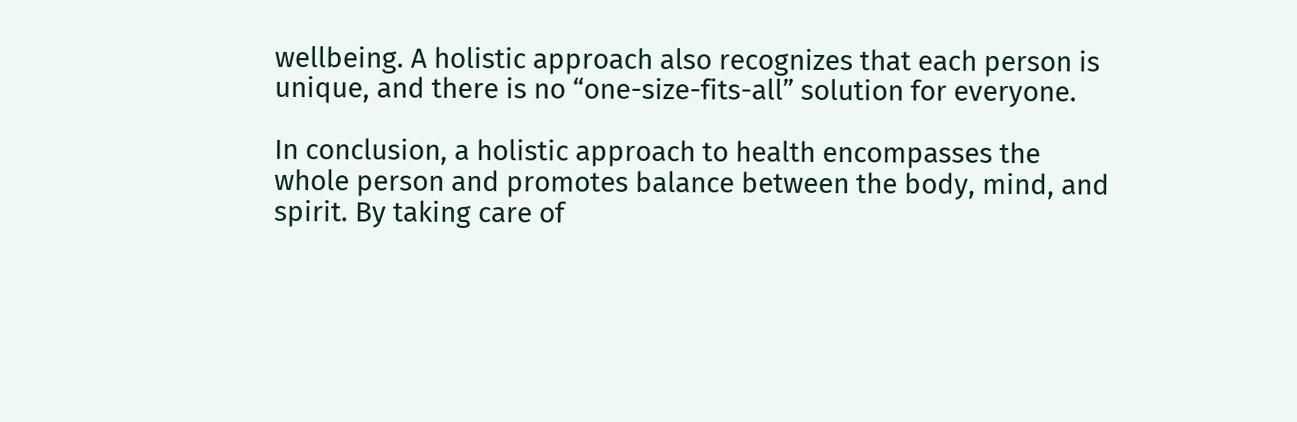wellbeing. A holistic approach also recognizes that each person is unique, and there is no “one-size-fits-all” solution for everyone.

In conclusion, a holistic approach to health encompasses the whole person and promotes balance between the body, mind, and spirit. By taking care of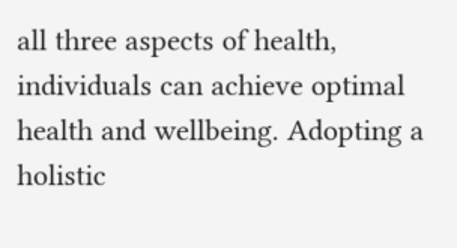all three aspects of health, individuals can achieve optimal health and wellbeing. Adopting a holistic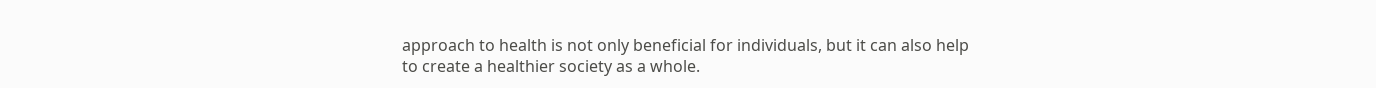approach to health is not only beneficial for individuals, but it can also help to create a healthier society as a whole.